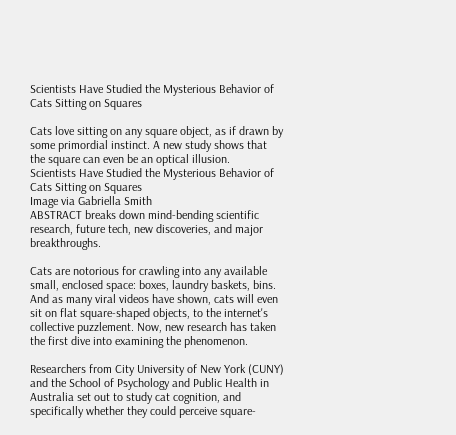Scientists Have Studied the Mysterious Behavior of Cats Sitting on Squares

Cats love sitting on any square object, as if drawn by some primordial instinct. A new study shows that the square can even be an optical illusion.
Scientists Have Studied the Mysterious Behavior of Cats Sitting on Squares
Image via Gabriella Smith
ABSTRACT breaks down mind-bending scientific research, future tech, new discoveries, and major breakthroughs.

Cats are notorious for crawling into any available small, enclosed space: boxes, laundry baskets, bins. And as many viral videos have shown, cats will even sit on flat square-shaped objects, to the internet's collective puzzlement. Now, new research has taken the first dive into examining the phenomenon.

Researchers from City University of New York (CUNY) and the School of Psychology and Public Health in Australia set out to study cat cognition, and specifically whether they could perceive square-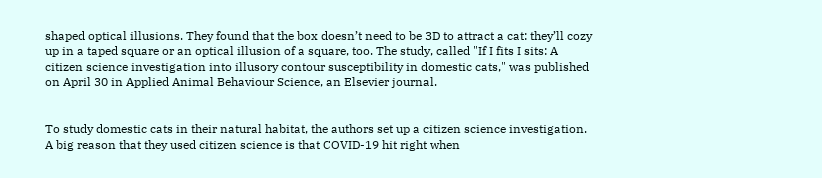shaped optical illusions. They found that the box doesn’t need to be 3D to attract a cat: they’ll cozy up in a taped square or an optical illusion of a square, too. The study, called "If I fits I sits: A citizen science investigation into illusory contour susceptibility in domestic cats," was published on April 30 in Applied Animal Behaviour Science, an Elsevier journal.


To study domestic cats in their natural habitat, the authors set up a citizen science investigation. A big reason that they used citizen science is that COVID-19 hit right when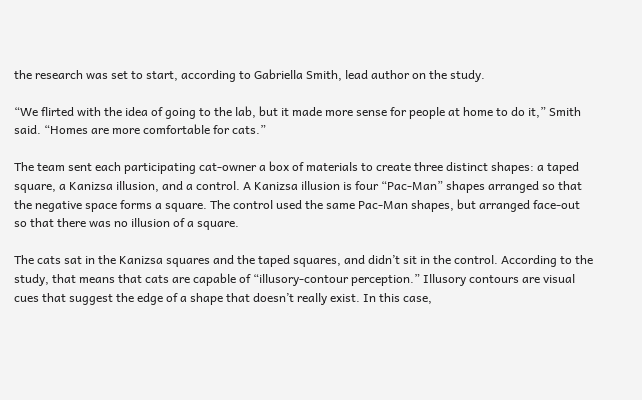the research was set to start, according to Gabriella Smith, lead author on the study.

“We flirted with the idea of going to the lab, but it made more sense for people at home to do it,” Smith said. “Homes are more comfortable for cats.”

The team sent each participating cat-owner a box of materials to create three distinct shapes: a taped square, a Kanizsa illusion, and a control. A Kanizsa illusion is four “Pac-Man” shapes arranged so that the negative space forms a square. The control used the same Pac-Man shapes, but arranged face-out so that there was no illusion of a square.

The cats sat in the Kanizsa squares and the taped squares, and didn’t sit in the control. According to the study, that means that cats are capable of “illusory-contour perception.” Illusory contours are visual cues that suggest the edge of a shape that doesn’t really exist. In this case,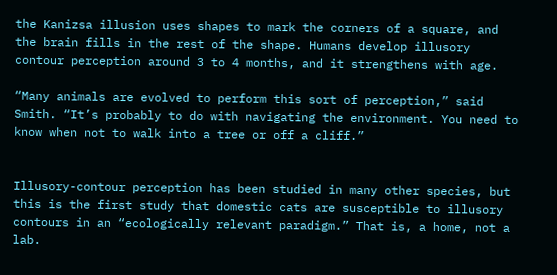the Kanizsa illusion uses shapes to mark the corners of a square, and the brain fills in the rest of the shape. Humans develop illusory contour perception around 3 to 4 months, and it strengthens with age.

“Many animals are evolved to perform this sort of perception,” said Smith. “It’s probably to do with navigating the environment. You need to know when not to walk into a tree or off a cliff.”


Illusory-contour perception has been studied in many other species, but this is the first study that domestic cats are susceptible to illusory contours in an “ecologically relevant paradigm.” That is, a home, not a lab.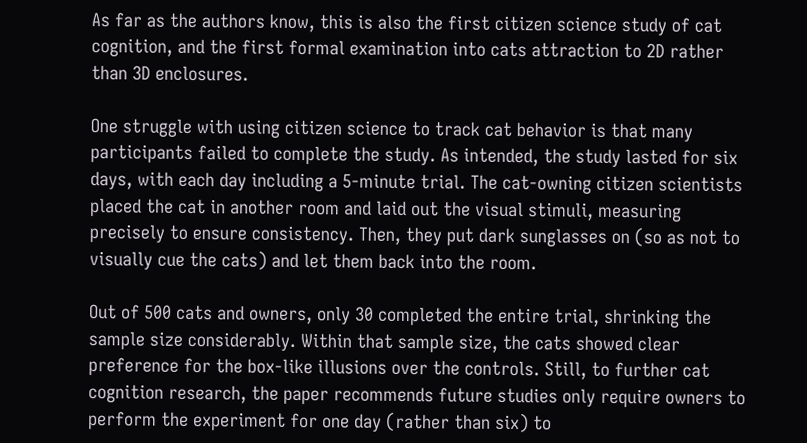As far as the authors know, this is also the first citizen science study of cat cognition, and the first formal examination into cats attraction to 2D rather than 3D enclosures.

One struggle with using citizen science to track cat behavior is that many participants failed to complete the study. As intended, the study lasted for six days, with each day including a 5-minute trial. The cat-owning citizen scientists placed the cat in another room and laid out the visual stimuli, measuring precisely to ensure consistency. Then, they put dark sunglasses on (so as not to visually cue the cats) and let them back into the room.

Out of 500 cats and owners, only 30 completed the entire trial, shrinking the sample size considerably. Within that sample size, the cats showed clear preference for the box-like illusions over the controls. Still, to further cat cognition research, the paper recommends future studies only require owners to perform the experiment for one day (rather than six) to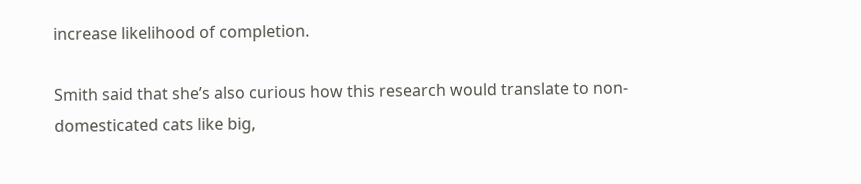increase likelihood of completion.

Smith said that she’s also curious how this research would translate to non-domesticated cats like big,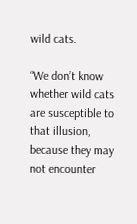wild cats.

“We don’t know whether wild cats are susceptible to that illusion, because they may not encounter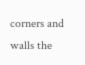corners and walls the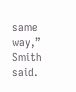same way,” Smith said.